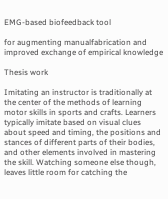EMG-based biofeedback tool

for augmenting manualfabrication and improved exchange of empirical knowledge

Thesis work

Imitating an instructor is traditionally at the center of the methods of learning motor skills in sports and crafts. Learners typically imitate based on visual clues about speed and timing, the positions and stances of different parts of their bodies, and other elements involved in mastering the skill. Watching someone else though, leaves little room for catching the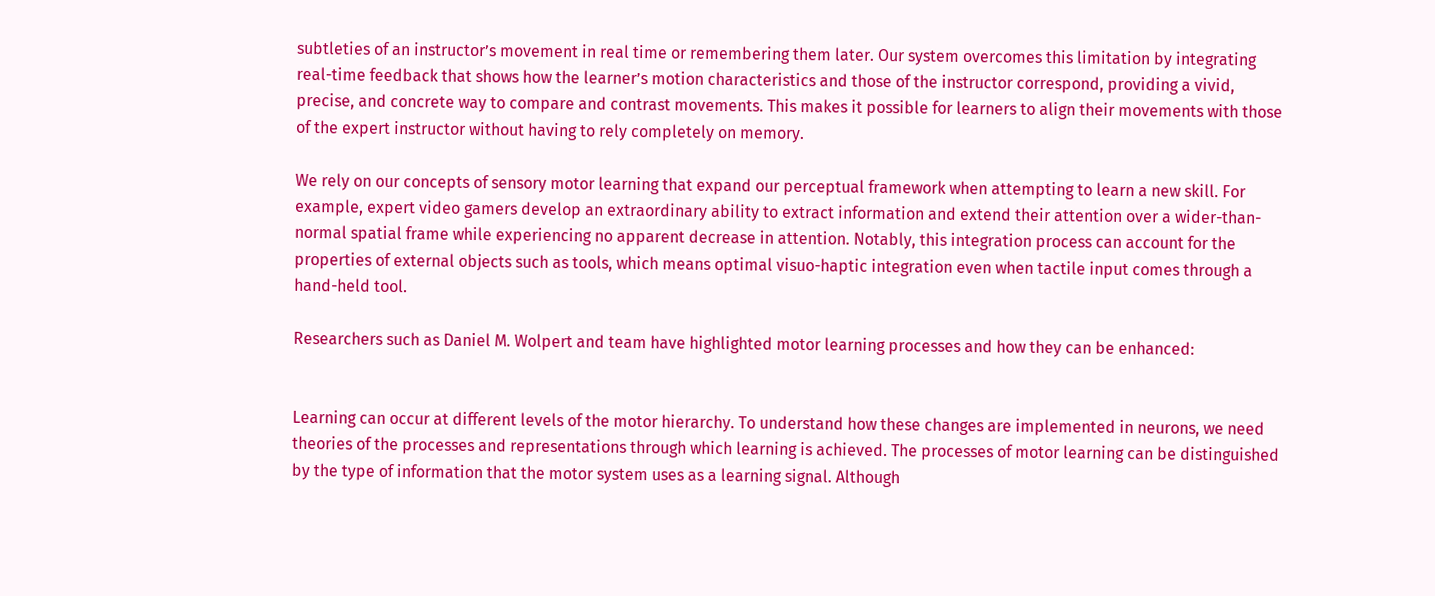subtleties of an instructor’s movement in real time or remembering them later. Our system overcomes this limitation by integrating real-time feedback that shows how the learner’s motion characteristics and those of the instructor correspond, providing a vivid, precise, and concrete way to compare and contrast movements. This makes it possible for learners to align their movements with those of the expert instructor without having to rely completely on memory.

We rely on our concepts of sensory motor learning that expand our perceptual framework when attempting to learn a new skill. For example, expert video gamers develop an extraordinary ability to extract information and extend their attention over a wider-than-normal spatial frame while experiencing no apparent decrease in attention. Notably, this integration process can account for the properties of external objects such as tools, which means optimal visuo-haptic integration even when tactile input comes through a hand-held tool.

Researchers such as Daniel M. Wolpert and team have highlighted motor learning processes and how they can be enhanced:


Learning can occur at different levels of the motor hierarchy. To understand how these changes are implemented in neurons, we need theories of the processes and representations through which learning is achieved. The processes of motor learning can be distinguished by the type of information that the motor system uses as a learning signal. Although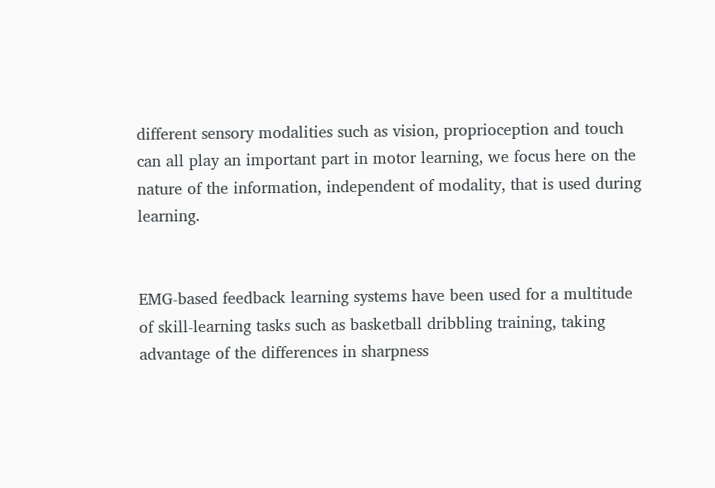different sensory modalities such as vision, proprioception and touch can all play an important part in motor learning, we focus here on the nature of the information, independent of modality, that is used during learning.


EMG-based feedback learning systems have been used for a multitude of skill-learning tasks such as basketball dribbling training, taking advantage of the differences in sharpness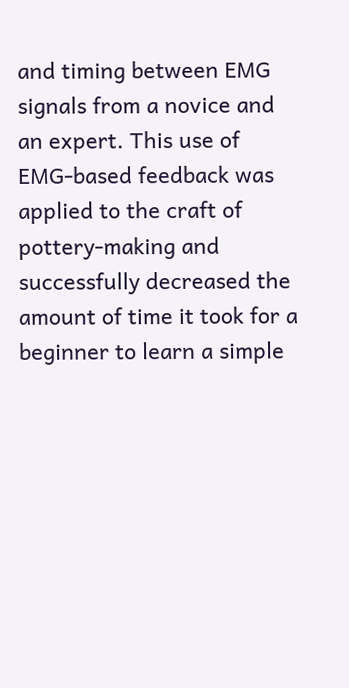and timing between EMG signals from a novice and an expert. This use of EMG-based feedback was applied to the craft of pottery-making and successfully decreased the amount of time it took for a beginner to learn a simple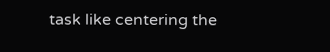task like centering the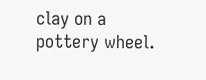clay on a pottery wheel.